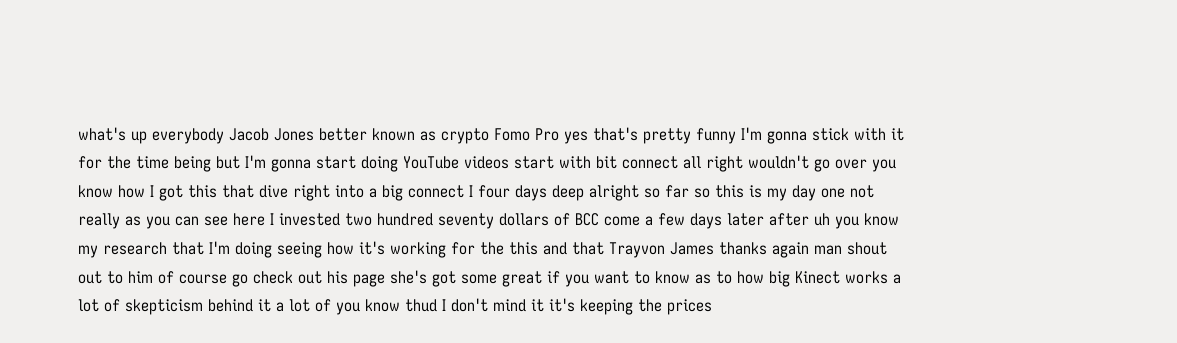what's up everybody Jacob Jones better known as crypto Fomo Pro yes that's pretty funny I'm gonna stick with it for the time being but I'm gonna start doing YouTube videos start with bit connect all right wouldn't go over you know how I got this that dive right into a big connect I four days deep alright so far so this is my day one not really as you can see here I invested two hundred seventy dollars of BCC come a few days later after uh you know my research that I'm doing seeing how it's working for the this and that Trayvon James thanks again man shout out to him of course go check out his page she's got some great if you want to know as to how big Kinect works a lot of skepticism behind it a lot of you know thud I don't mind it it's keeping the prices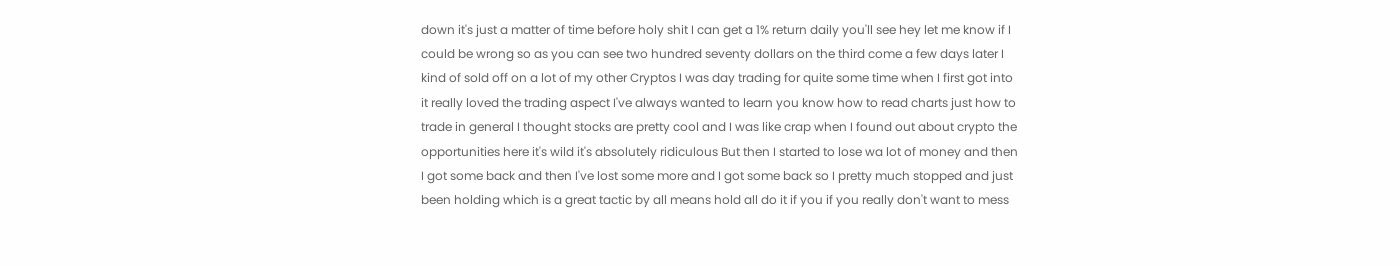down it's just a matter of time before holy shit I can get a 1% return daily you'll see hey let me know if I could be wrong so as you can see two hundred seventy dollars on the third come a few days later I kind of sold off on a lot of my other Cryptos I was day trading for quite some time when I first got into it really loved the trading aspect I've always wanted to learn you know how to read charts just how to trade in general I thought stocks are pretty cool and I was like crap when I found out about crypto the opportunities here it's wild it's absolutely ridiculous But then I started to lose wa lot of money and then I got some back and then I've lost some more and I got some back so I pretty much stopped and just been holding which is a great tactic by all means hold all do it if you if you really don't want to mess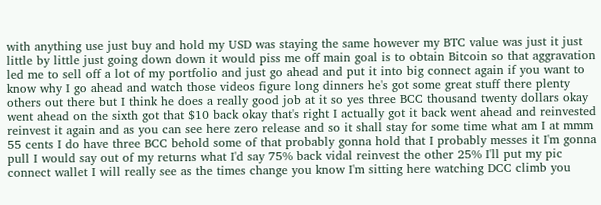with anything use just buy and hold my USD was staying the same however my BTC value was just it just little by little just going down down it would piss me off main goal is to obtain Bitcoin so that aggravation led me to sell off a lot of my portfolio and just go ahead and put it into big connect again if you want to know why I go ahead and watch those videos figure long dinners he's got some great stuff there plenty others out there but I think he does a really good job at it so yes three BCC thousand twenty dollars okay went ahead on the sixth got that $10 back okay that's right I actually got it back went ahead and reinvested reinvest it again and as you can see here zero release and so it shall stay for some time what am I at mmm 55 cents I do have three BCC behold some of that probably gonna hold that I probably messes it I'm gonna pull I would say out of my returns what I'd say 75% back vidal reinvest the other 25% I'll put my pic connect wallet I will really see as the times change you know I'm sitting here watching DCC climb you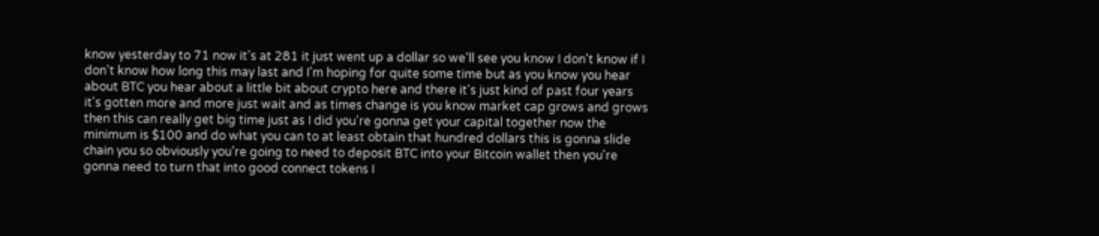know yesterday to 71 now it's at 281 it just went up a dollar so we'll see you know I don't know if I don't know how long this may last and I'm hoping for quite some time but as you know you hear about BTC you hear about a little bit about crypto here and there it's just kind of past four years it's gotten more and more just wait and as times change is you know market cap grows and grows then this can really get big time just as I did you're gonna get your capital together now the minimum is $100 and do what you can to at least obtain that hundred dollars this is gonna slide chain you so obviously you're going to need to deposit BTC into your Bitcoin wallet then you're gonna need to turn that into good connect tokens I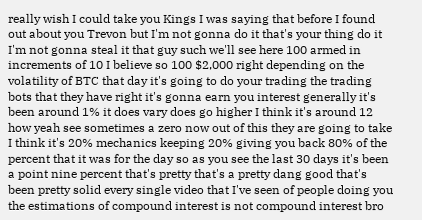really wish I could take you Kings I was saying that before I found out about you Trevon but I'm not gonna do it that's your thing do it I'm not gonna steal it that guy such we'll see here 100 armed in increments of 10 I believe so 100 $2,000 right depending on the volatility of BTC that day it's going to do your trading the trading bots that they have right it's gonna earn you interest generally it's been around 1% it does vary does go higher I think it's around 12 how yeah see sometimes a zero now out of this they are going to take I think it's 20% mechanics keeping 20% giving you back 80% of the percent that it was for the day so as you see the last 30 days it's been a point nine percent that's pretty that's a pretty dang good that's been pretty solid every single video that I've seen of people doing you the estimations of compound interest is not compound interest bro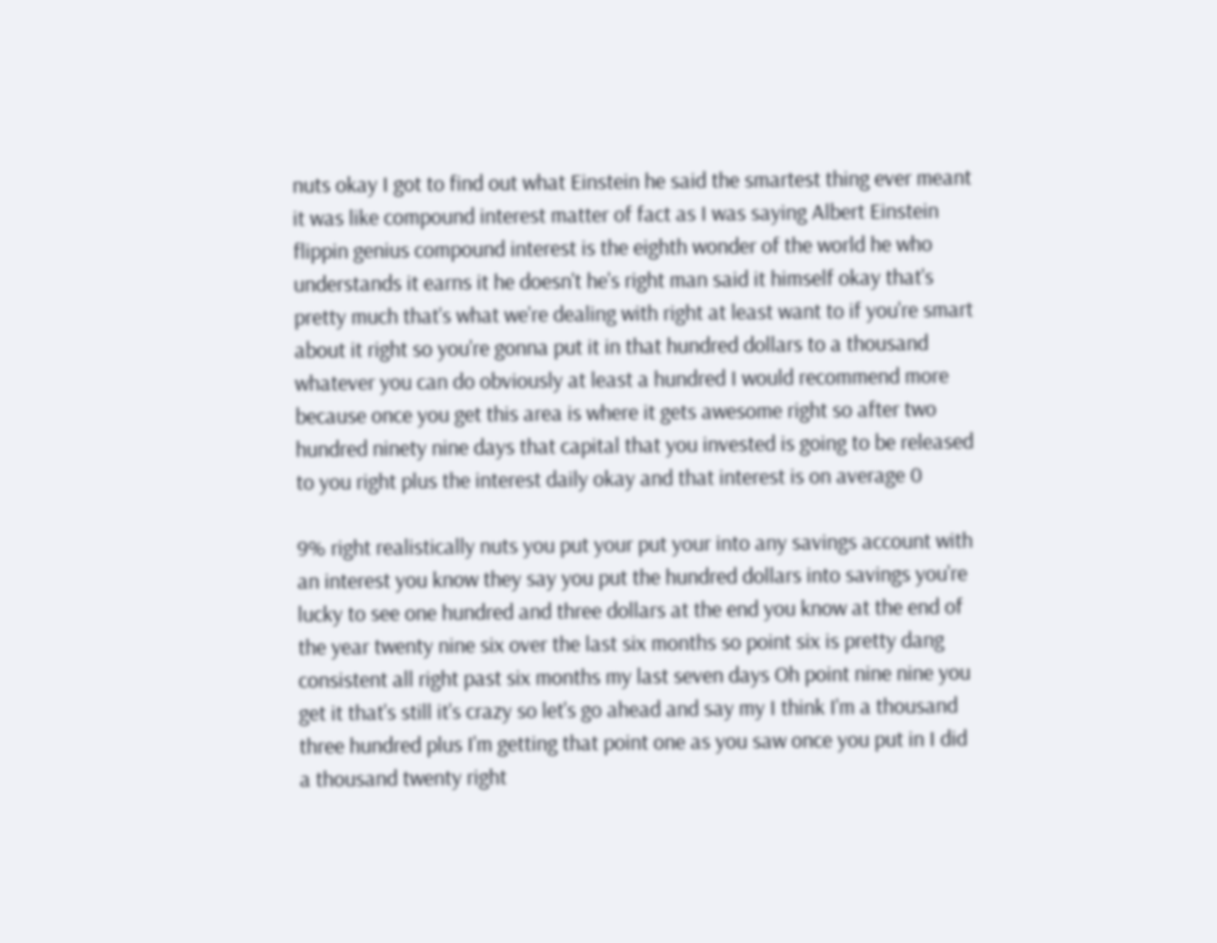nuts okay I got to find out what Einstein he said the smartest thing ever meant it was like compound interest matter of fact as I was saying Albert Einstein flippin genius compound interest is the eighth wonder of the world he who understands it earns it he doesn't he's right man said it himself okay that's pretty much that's what we're dealing with right at least want to if you're smart about it right so you're gonna put it in that hundred dollars to a thousand whatever you can do obviously at least a hundred I would recommend more because once you get this area is where it gets awesome right so after two hundred ninety nine days that capital that you invested is going to be released to you right plus the interest daily okay and that interest is on average 0

9% right realistically nuts you put your put your into any savings account with an interest you know they say you put the hundred dollars into savings you're lucky to see one hundred and three dollars at the end you know at the end of the year twenty nine six over the last six months so point six is pretty dang consistent all right past six months my last seven days Oh point nine nine you get it that's still it's crazy so let's go ahead and say my I think I'm a thousand three hundred plus I'm getting that point one as you saw once you put in I did a thousand twenty right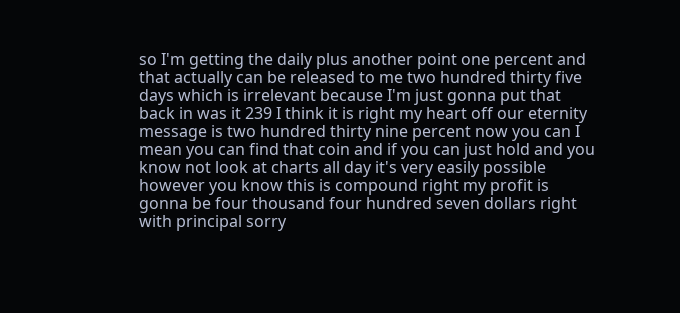so I'm getting the daily plus another point one percent and that actually can be released to me two hundred thirty five days which is irrelevant because I'm just gonna put that back in was it 239 I think it is right my heart off our eternity message is two hundred thirty nine percent now you can I mean you can find that coin and if you can just hold and you know not look at charts all day it's very easily possible however you know this is compound right my profit is gonna be four thousand four hundred seven dollars right with principal sorry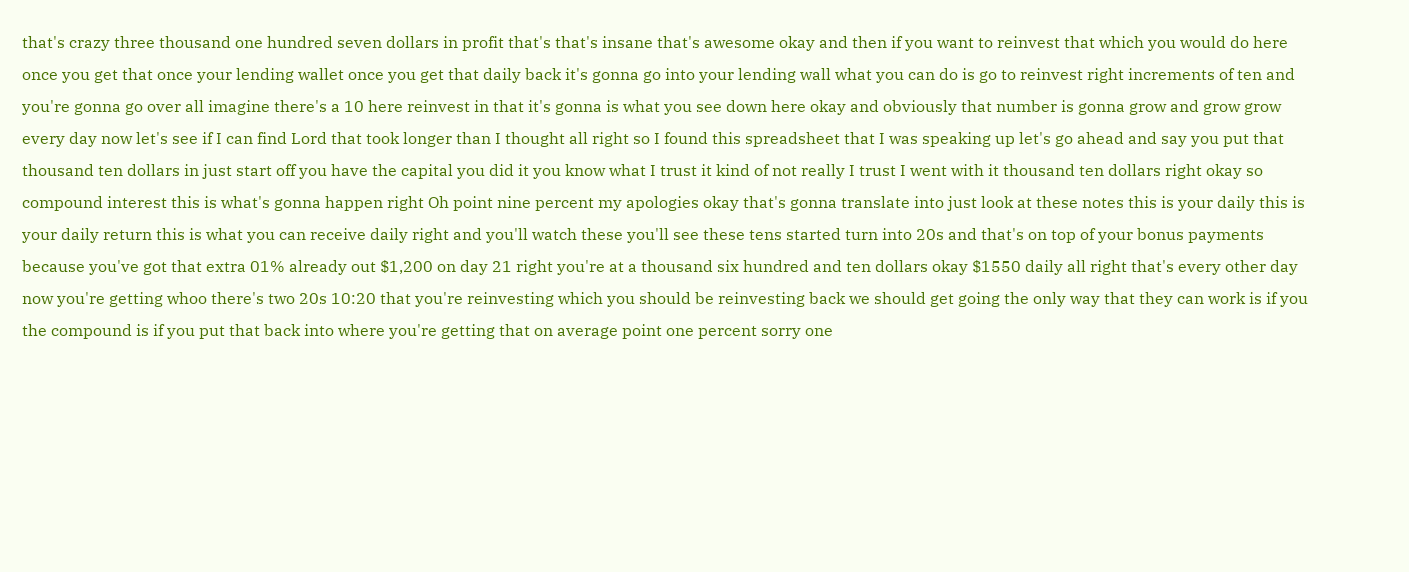that's crazy three thousand one hundred seven dollars in profit that's that's insane that's awesome okay and then if you want to reinvest that which you would do here once you get that once your lending wallet once you get that daily back it's gonna go into your lending wall what you can do is go to reinvest right increments of ten and you're gonna go over all imagine there's a 10 here reinvest in that it's gonna is what you see down here okay and obviously that number is gonna grow and grow grow every day now let's see if I can find Lord that took longer than I thought all right so I found this spreadsheet that I was speaking up let's go ahead and say you put that thousand ten dollars in just start off you have the capital you did it you know what I trust it kind of not really I trust I went with it thousand ten dollars right okay so compound interest this is what's gonna happen right Oh point nine percent my apologies okay that's gonna translate into just look at these notes this is your daily this is your daily return this is what you can receive daily right and you'll watch these you'll see these tens started turn into 20s and that's on top of your bonus payments because you've got that extra 01% already out $1,200 on day 21 right you're at a thousand six hundred and ten dollars okay $1550 daily all right that's every other day now you're getting whoo there's two 20s 10:20 that you're reinvesting which you should be reinvesting back we should get going the only way that they can work is if you the compound is if you put that back into where you're getting that on average point one percent sorry one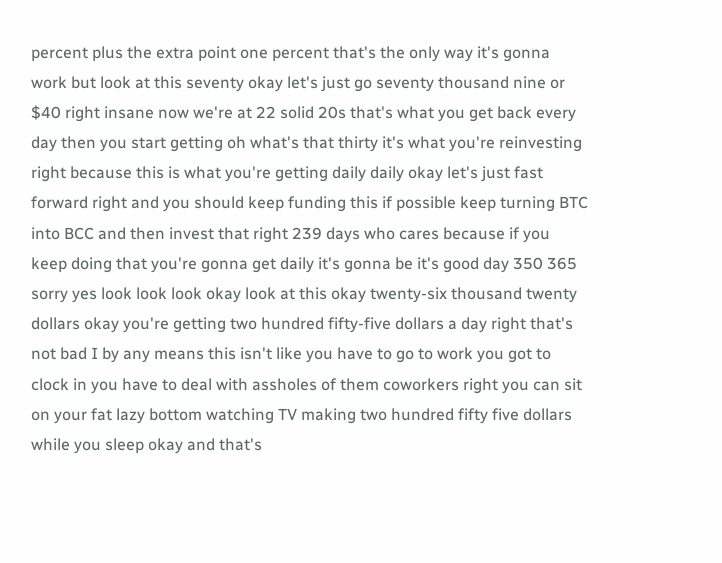percent plus the extra point one percent that's the only way it's gonna work but look at this seventy okay let's just go seventy thousand nine or $40 right insane now we're at 22 solid 20s that's what you get back every day then you start getting oh what's that thirty it's what you're reinvesting right because this is what you're getting daily daily okay let's just fast forward right and you should keep funding this if possible keep turning BTC into BCC and then invest that right 239 days who cares because if you keep doing that you're gonna get daily it's gonna be it's good day 350 365 sorry yes look look look okay look at this okay twenty-six thousand twenty dollars okay you're getting two hundred fifty-five dollars a day right that's not bad I by any means this isn't like you have to go to work you got to clock in you have to deal with assholes of them coworkers right you can sit on your fat lazy bottom watching TV making two hundred fifty five dollars while you sleep okay and that's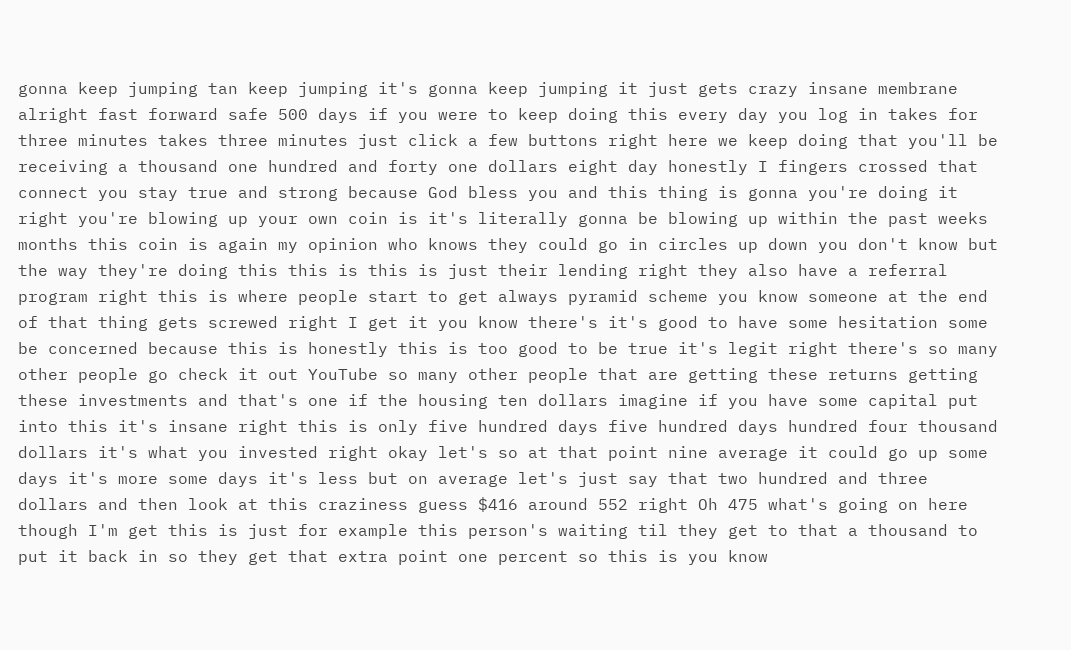gonna keep jumping tan keep jumping it's gonna keep jumping it just gets crazy insane membrane alright fast forward safe 500 days if you were to keep doing this every day you log in takes for three minutes takes three minutes just click a few buttons right here we keep doing that you'll be receiving a thousand one hundred and forty one dollars eight day honestly I fingers crossed that connect you stay true and strong because God bless you and this thing is gonna you're doing it right you're blowing up your own coin is it's literally gonna be blowing up within the past weeks months this coin is again my opinion who knows they could go in circles up down you don't know but the way they're doing this this is this is just their lending right they also have a referral program right this is where people start to get always pyramid scheme you know someone at the end of that thing gets screwed right I get it you know there's it's good to have some hesitation some be concerned because this is honestly this is too good to be true it's legit right there's so many other people go check it out YouTube so many other people that are getting these returns getting these investments and that's one if the housing ten dollars imagine if you have some capital put into this it's insane right this is only five hundred days five hundred days hundred four thousand dollars it's what you invested right okay let's so at that point nine average it could go up some days it's more some days it's less but on average let's just say that two hundred and three dollars and then look at this craziness guess $416 around 552 right Oh 475 what's going on here though I'm get this is just for example this person's waiting til they get to that a thousand to put it back in so they get that extra point one percent so this is you know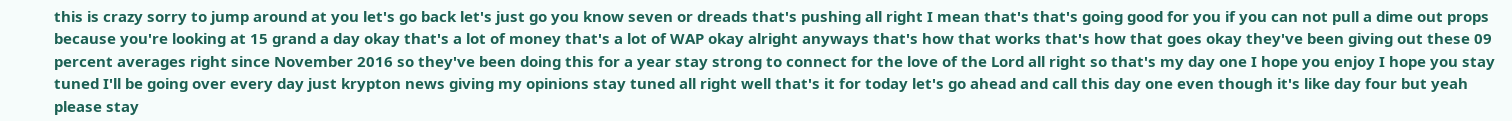this is crazy sorry to jump around at you let's go back let's just go you know seven or dreads that's pushing all right I mean that's that's going good for you if you can not pull a dime out props because you're looking at 15 grand a day okay that's a lot of money that's a lot of WAP okay alright anyways that's how that works that's how that goes okay they've been giving out these 09 percent averages right since November 2016 so they've been doing this for a year stay strong to connect for the love of the Lord all right so that's my day one I hope you enjoy I hope you stay tuned I'll be going over every day just krypton news giving my opinions stay tuned all right well that's it for today let's go ahead and call this day one even though it's like day four but yeah please stay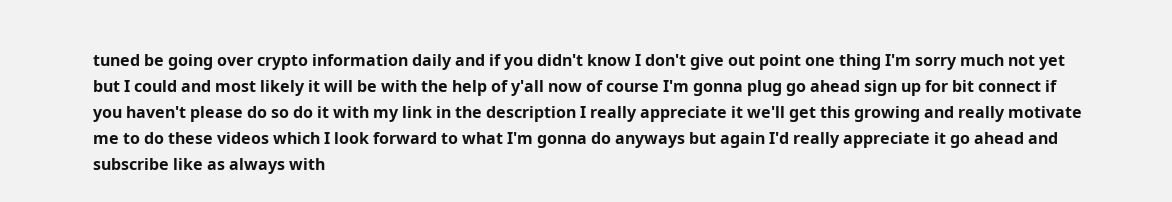tuned be going over crypto information daily and if you didn't know I don't give out point one thing I'm sorry much not yet but I could and most likely it will be with the help of y'all now of course I'm gonna plug go ahead sign up for bit connect if you haven't please do so do it with my link in the description I really appreciate it we'll get this growing and really motivate me to do these videos which I look forward to what I'm gonna do anyways but again I'd really appreciate it go ahead and subscribe like as always with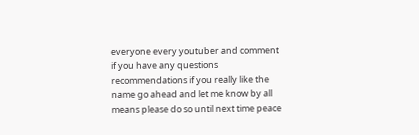everyone every youtuber and comment if you have any questions recommendations if you really like the name go ahead and let me know by all means please do so until next time peace